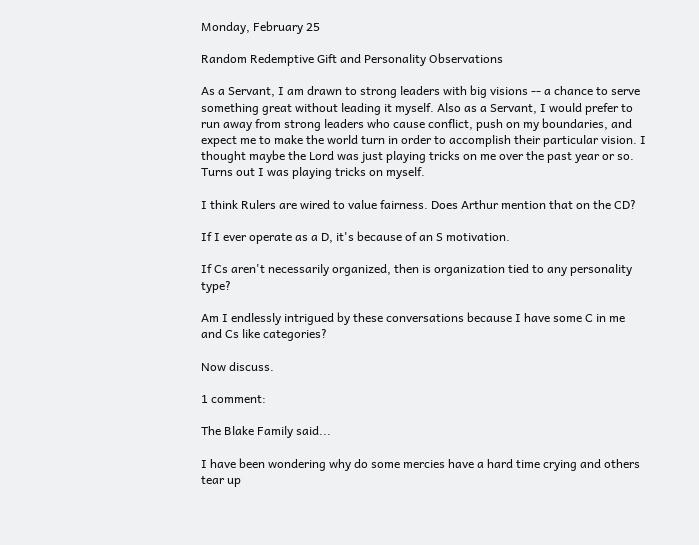Monday, February 25

Random Redemptive Gift and Personality Observations

As a Servant, I am drawn to strong leaders with big visions -- a chance to serve something great without leading it myself. Also as a Servant, I would prefer to run away from strong leaders who cause conflict, push on my boundaries, and expect me to make the world turn in order to accomplish their particular vision. I thought maybe the Lord was just playing tricks on me over the past year or so. Turns out I was playing tricks on myself.

I think Rulers are wired to value fairness. Does Arthur mention that on the CD?

If I ever operate as a D, it's because of an S motivation.

If Cs aren't necessarily organized, then is organization tied to any personality type?

Am I endlessly intrigued by these conversations because I have some C in me and Cs like categories?

Now discuss.

1 comment:

The Blake Family said...

I have been wondering why do some mercies have a hard time crying and others tear up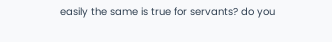easily the same is true for servants? do you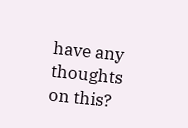have any thoughts on this?